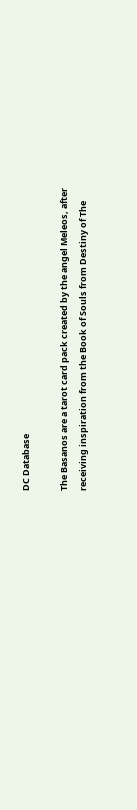DC Database

The Basanos are a tarot card pack created by the angel Meleos, after receiving inspiration from the Book of Souls from Destiny of The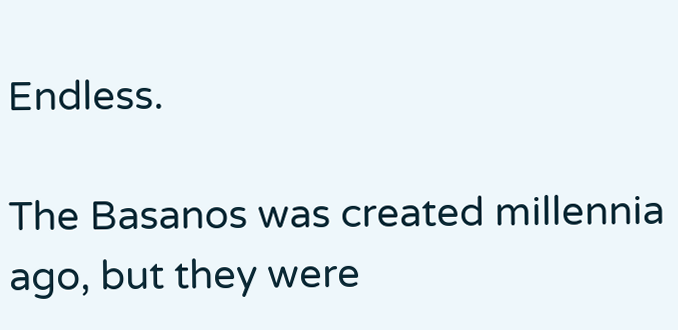Endless.

The Basanos was created millennia ago, but they were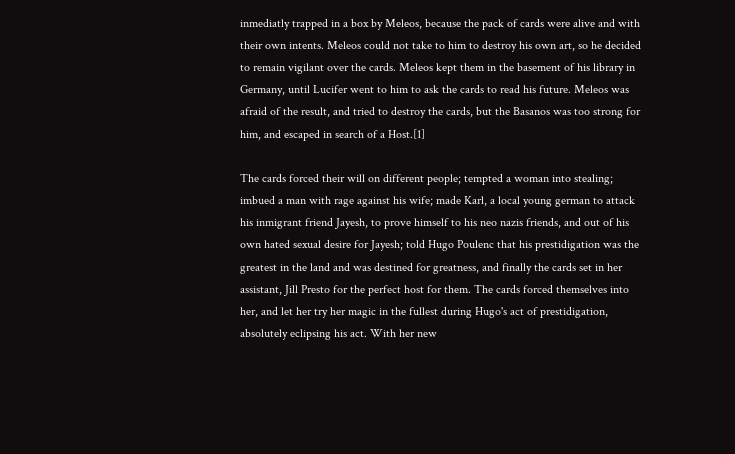inmediatly trapped in a box by Meleos, because the pack of cards were alive and with their own intents. Meleos could not take to him to destroy his own art, so he decided to remain vigilant over the cards. Meleos kept them in the basement of his library in Germany, until Lucifer went to him to ask the cards to read his future. Meleos was afraid of the result, and tried to destroy the cards, but the Basanos was too strong for him, and escaped in search of a Host.[1]

The cards forced their will on different people; tempted a woman into stealing; imbued a man with rage against his wife; made Karl, a local young german to attack his inmigrant friend Jayesh, to prove himself to his neo nazis friends, and out of his own hated sexual desire for Jayesh; told Hugo Poulenc that his prestidigation was the greatest in the land and was destined for greatness, and finally the cards set in her assistant, Jill Presto for the perfect host for them. The cards forced themselves into her, and let her try her magic in the fullest during Hugo's act of prestidigation, absolutely eclipsing his act. With her new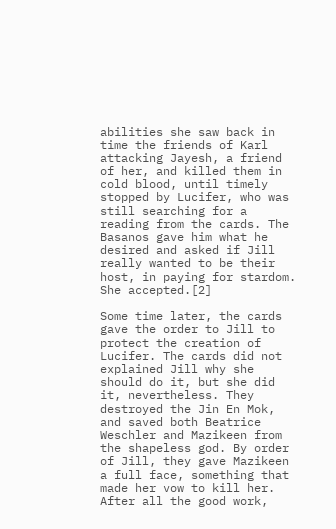abilities she saw back in time the friends of Karl attacking Jayesh, a friend of her, and killed them in cold blood, until timely stopped by Lucifer, who was still searching for a reading from the cards. The Basanos gave him what he desired and asked if Jill really wanted to be their host, in paying for stardom. She accepted.[2]

Some time later, the cards gave the order to Jill to protect the creation of Lucifer. The cards did not explained Jill why she should do it, but she did it, nevertheless. They destroyed the Jin En Mok, and saved both Beatrice Weschler and Mazikeen from the shapeless god. By order of Jill, they gave Mazikeen a full face, something that made her vow to kill her. After all the good work,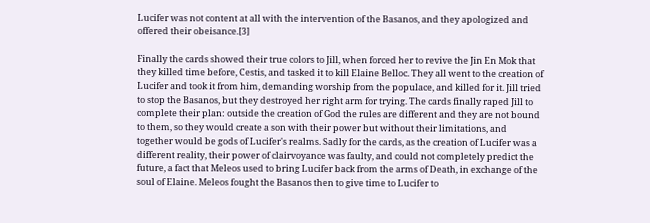Lucifer was not content at all with the intervention of the Basanos, and they apologized and offered their obeisance.[3]

Finally the cards showed their true colors to Jill, when forced her to revive the Jin En Mok that they killed time before, Cestis, and tasked it to kill Elaine Belloc. They all went to the creation of Lucifer and took it from him, demanding worship from the populace, and killed for it. Jill tried to stop the Basanos, but they destroyed her right arm for trying. The cards finally raped Jill to complete their plan: outside the creation of God the rules are different and they are not bound to them, so they would create a son with their power but without their limitations, and together would be gods of Lucifer's realms. Sadly for the cards, as the creation of Lucifer was a different reality, their power of clairvoyance was faulty, and could not completely predict the future, a fact that Meleos used to bring Lucifer back from the arms of Death, in exchange of the soul of Elaine. Meleos fought the Basanos then to give time to Lucifer to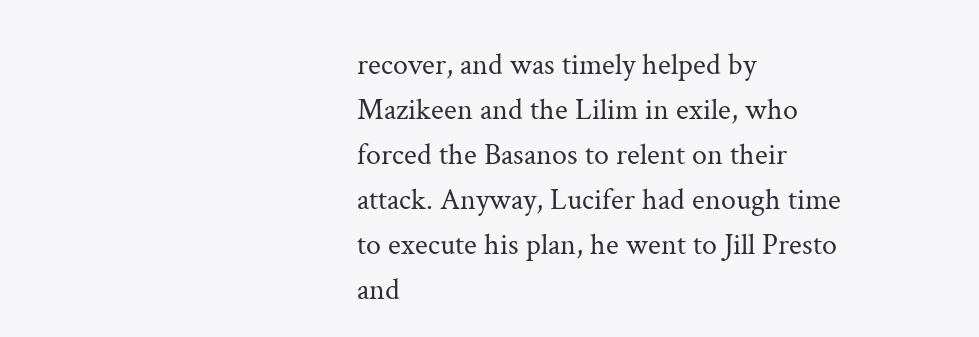recover, and was timely helped by Mazikeen and the Lilim in exile, who forced the Basanos to relent on their attack. Anyway, Lucifer had enough time to execute his plan, he went to Jill Presto and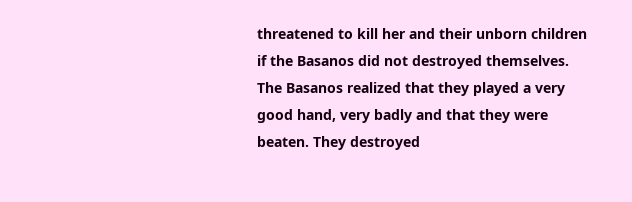threatened to kill her and their unborn children if the Basanos did not destroyed themselves. The Basanos realized that they played a very good hand, very badly and that they were beaten. They destroyed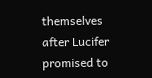themselves after Lucifer promised to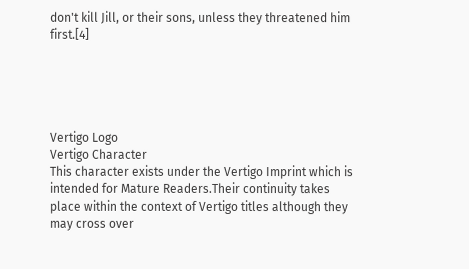don't kill Jill, or their sons, unless they threatened him first.[4]





Vertigo Logo
Vertigo Character
This character exists under the Vertigo Imprint which is intended for Mature Readers.Their continuity takes place within the context of Vertigo titles although they may cross over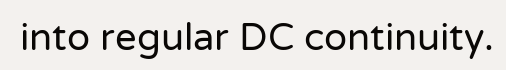into regular DC continuity.